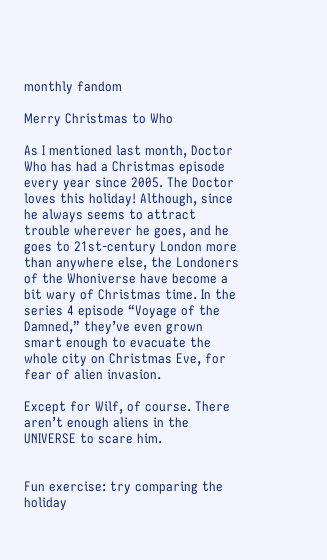monthly fandom

Merry Christmas to Who

As I mentioned last month, Doctor Who has had a Christmas episode every year since 2005. The Doctor loves this holiday! Although, since he always seems to attract trouble wherever he goes, and he goes to 21st-century London more than anywhere else, the Londoners of the Whoniverse have become a bit wary of Christmas time. In the series 4 episode “Voyage of the Damned,” they’ve even grown smart enough to evacuate the whole city on Christmas Eve, for fear of alien invasion.

Except for Wilf, of course. There aren’t enough aliens in the UNIVERSE to scare him.


Fun exercise: try comparing the holiday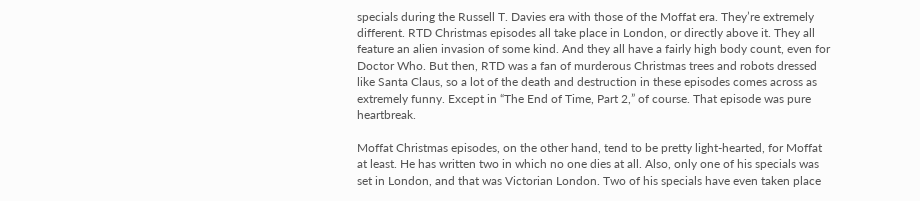specials during the Russell T. Davies era with those of the Moffat era. They’re extremely different. RTD Christmas episodes all take place in London, or directly above it. They all feature an alien invasion of some kind. And they all have a fairly high body count, even for Doctor Who. But then, RTD was a fan of murderous Christmas trees and robots dressed like Santa Claus, so a lot of the death and destruction in these episodes comes across as extremely funny. Except in “The End of Time, Part 2,” of course. That episode was pure heartbreak.

Moffat Christmas episodes, on the other hand, tend to be pretty light-hearted, for Moffat at least. He has written two in which no one dies at all. Also, only one of his specials was set in London, and that was Victorian London. Two of his specials have even taken place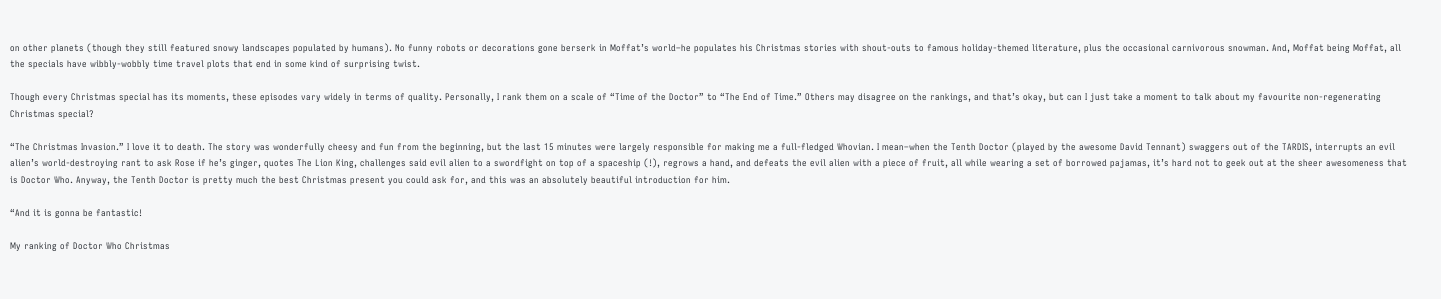on other planets (though they still featured snowy landscapes populated by humans). No funny robots or decorations gone berserk in Moffat’s world–he populates his Christmas stories with shout-outs to famous holiday-themed literature, plus the occasional carnivorous snowman. And, Moffat being Moffat, all the specials have wibbly-wobbly time travel plots that end in some kind of surprising twist.

Though every Christmas special has its moments, these episodes vary widely in terms of quality. Personally, I rank them on a scale of “Time of the Doctor” to “The End of Time.” Others may disagree on the rankings, and that’s okay, but can I just take a moment to talk about my favourite non-regenerating Christmas special?

“The Christmas Invasion.” I love it to death. The story was wonderfully cheesy and fun from the beginning, but the last 15 minutes were largely responsible for making me a full-fledged Whovian. I mean–when the Tenth Doctor (played by the awesome David Tennant) swaggers out of the TARDIS, interrupts an evil alien’s world-destroying rant to ask Rose if he’s ginger, quotes The Lion King, challenges said evil alien to a swordfight on top of a spaceship (!), regrows a hand, and defeats the evil alien with a piece of fruit, all while wearing a set of borrowed pajamas, it’s hard not to geek out at the sheer awesomeness that is Doctor Who. Anyway, the Tenth Doctor is pretty much the best Christmas present you could ask for, and this was an absolutely beautiful introduction for him.

“And it is gonna be fantastic!

My ranking of Doctor Who Christmas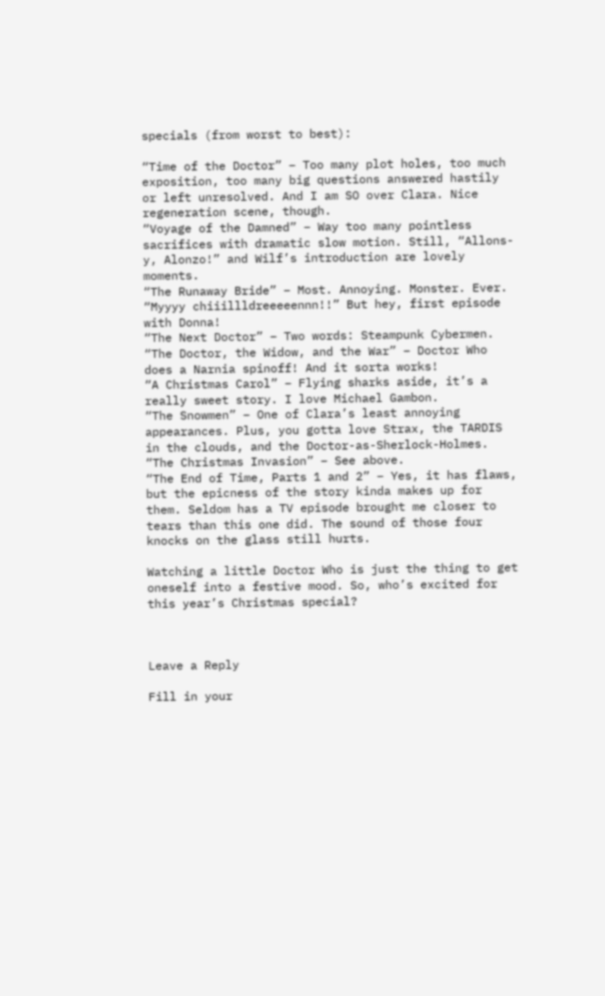specials (from worst to best):

“Time of the Doctor” – Too many plot holes, too much exposition, too many big questions answered hastily or left unresolved. And I am SO over Clara. Nice regeneration scene, though.
“Voyage of the Damned” – Way too many pointless sacrifices with dramatic slow motion. Still, “Allons-y, Alonzo!” and Wilf’s introduction are lovely moments.
“The Runaway Bride” – Most. Annoying. Monster. Ever. “Myyyy chiiillldreeeeennn!!” But hey, first episode with Donna!
“The Next Doctor” – Two words: Steampunk Cybermen.
“The Doctor, the Widow, and the War” – Doctor Who does a Narnia spinoff! And it sorta works!
“A Christmas Carol” – Flying sharks aside, it’s a really sweet story. I love Michael Gambon.
“The Snowmen” – One of Clara’s least annoying appearances. Plus, you gotta love Strax, the TARDIS in the clouds, and the Doctor-as-Sherlock-Holmes.
“The Christmas Invasion” – See above.
“The End of Time, Parts 1 and 2” – Yes, it has flaws, but the epicness of the story kinda makes up for them. Seldom has a TV episode brought me closer to tears than this one did. The sound of those four knocks on the glass still hurts.

Watching a little Doctor Who is just the thing to get oneself into a festive mood. So, who’s excited for this year’s Christmas special?



Leave a Reply

Fill in your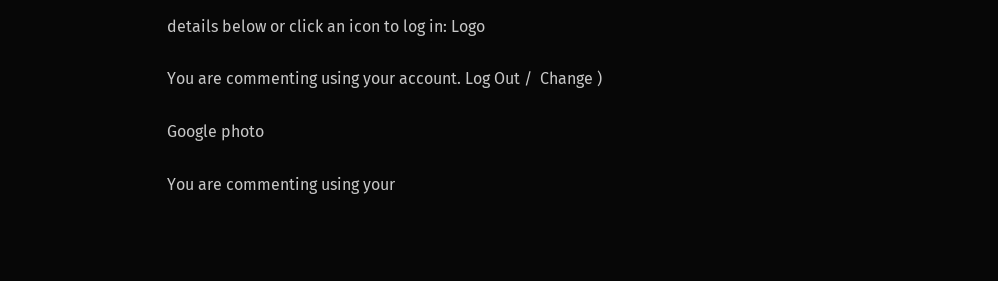details below or click an icon to log in: Logo

You are commenting using your account. Log Out /  Change )

Google photo

You are commenting using your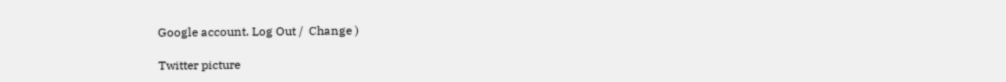Google account. Log Out /  Change )

Twitter picture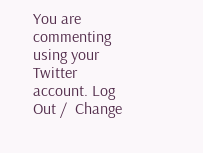You are commenting using your Twitter account. Log Out /  Change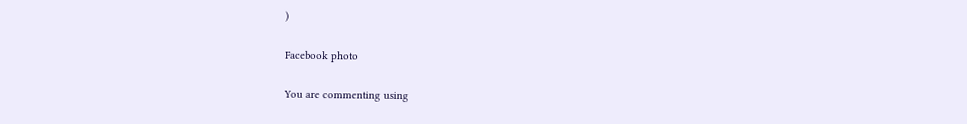)

Facebook photo

You are commenting using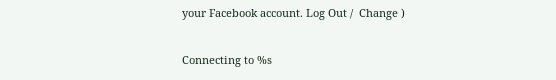your Facebook account. Log Out /  Change )

Connecting to %s